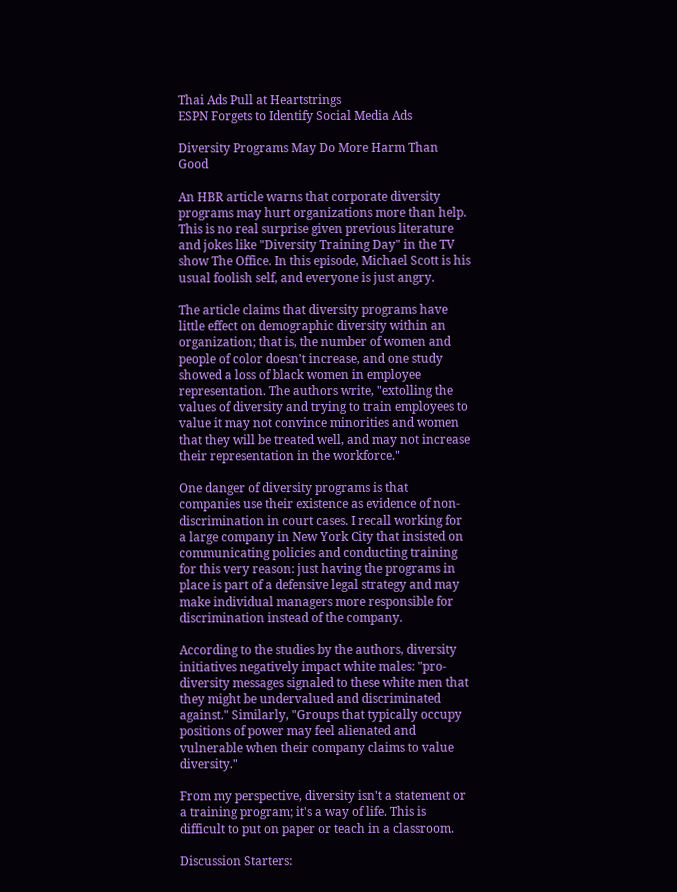Thai Ads Pull at Heartstrings
ESPN Forgets to Identify Social Media Ads

Diversity Programs May Do More Harm Than Good

An HBR article warns that corporate diversity programs may hurt organizations more than help. This is no real surprise given previous literature and jokes like "Diversity Training Day" in the TV show The Office. In this episode, Michael Scott is his usual foolish self, and everyone is just angry.

The article claims that diversity programs have little effect on demographic diversity within an organization; that is, the number of women and people of color doesn't increase, and one study showed a loss of black women in employee representation. The authors write, "extolling the values of diversity and trying to train employees to value it may not convince minorities and women that they will be treated well, and may not increase their representation in the workforce."

One danger of diversity programs is that companies use their existence as evidence of non-discrimination in court cases. I recall working for a large company in New York City that insisted on communicating policies and conducting training for this very reason: just having the programs in place is part of a defensive legal strategy and may make individual managers more responsible for discrimination instead of the company.

According to the studies by the authors, diversity initiatives negatively impact white males: "pro-diversity messages signaled to these white men that they might be undervalued and discriminated against." Similarly, "Groups that typically occupy positions of power may feel alienated and vulnerable when their company claims to value diversity."

From my perspective, diversity isn't a statement or a training program; it's a way of life. This is difficult to put on paper or teach in a classroom.

Discussion Starters: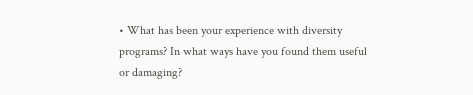• What has been your experience with diversity programs? In what ways have you found them useful or damaging?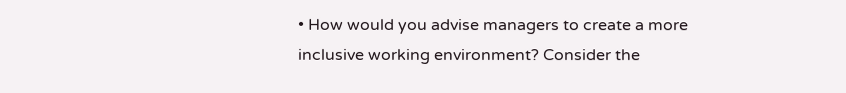• How would you advise managers to create a more inclusive working environment? Consider the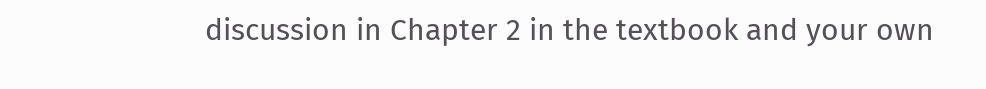discussion in Chapter 2 in the textbook and your own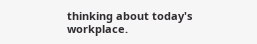thinking about today's workplace.